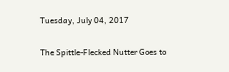Tuesday, July 04, 2017

The Spittle-Flecked Nutter Goes to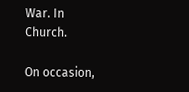War. In Church.

On occasion,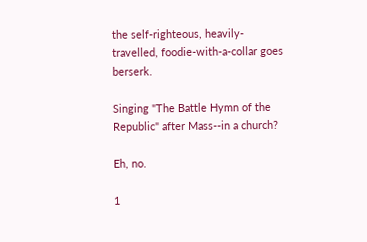the self-righteous, heavily-travelled, foodie-with-a-collar goes berserk.

Singing "The Battle Hymn of the Republic" after Mass--in a church?

Eh, no.

1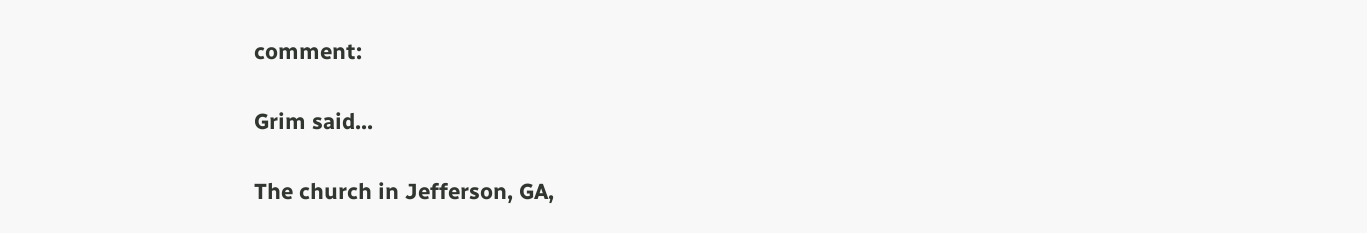comment:

Grim said...

The church in Jefferson, GA,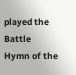played the Battle Hymn of the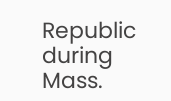Republic during Mass.